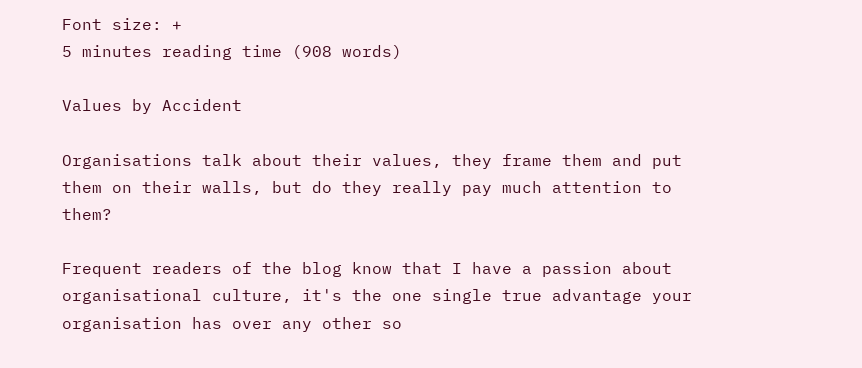Font size: +
5 minutes reading time (908 words)

Values by Accident

Organisations talk about their values, they frame them and put them on their walls, but do they really pay much attention to them?

Frequent readers of the blog know that I have a passion about organisational culture, it's the one single true advantage your organisation has over any other so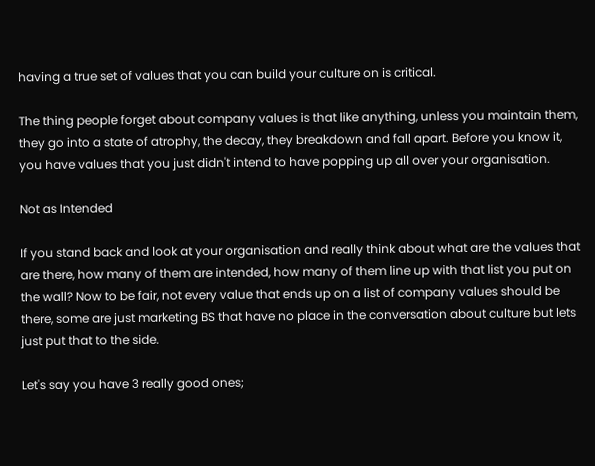having a true set of values that you can build your culture on is critical.

The thing people forget about company values is that like anything, unless you maintain them, they go into a state of atrophy, the decay, they breakdown and fall apart. Before you know it, you have values that you just didn't intend to have popping up all over your organisation.

Not as Intended

If you stand back and look at your organisation and really think about what are the values that are there, how many of them are intended, how many of them line up with that list you put on the wall? Now to be fair, not every value that ends up on a list of company values should be there, some are just marketing BS that have no place in the conversation about culture but lets just put that to the side.

Let's say you have 3 really good ones;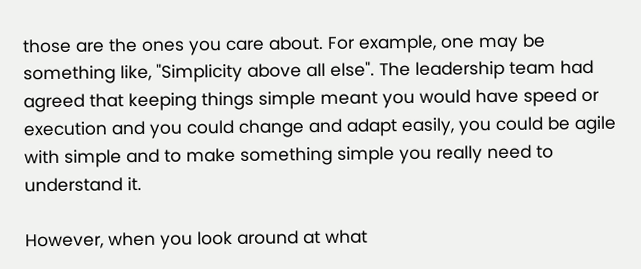those are the ones you care about. For example, one may be something like, "Simplicity above all else". The leadership team had agreed that keeping things simple meant you would have speed or execution and you could change and adapt easily, you could be agile with simple and to make something simple you really need to understand it.

However, when you look around at what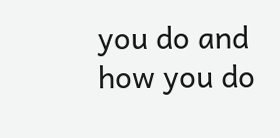you do and how you do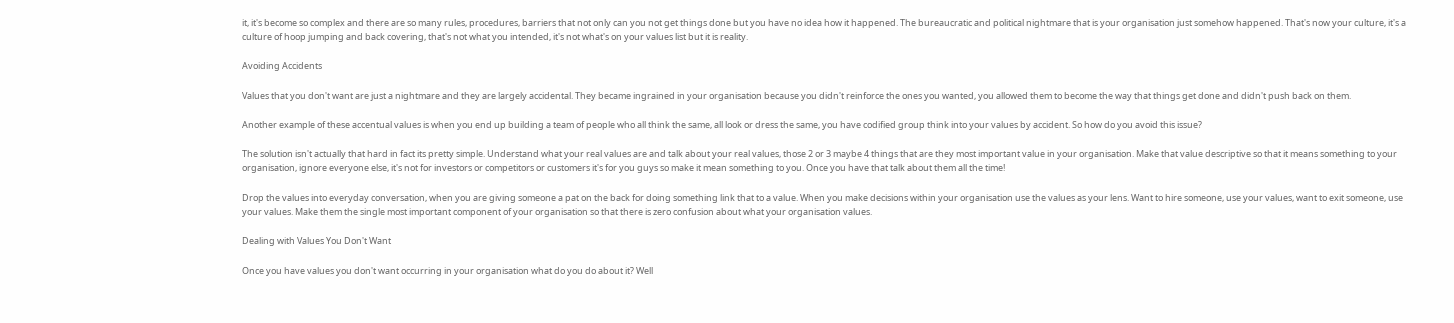it, it's become so complex and there are so many rules, procedures, barriers that not only can you not get things done but you have no idea how it happened. The bureaucratic and political nightmare that is your organisation just somehow happened. That's now your culture, it's a culture of hoop jumping and back covering, that's not what you intended, it's not what's on your values list but it is reality.

Avoiding Accidents

Values that you don't want are just a nightmare and they are largely accidental. They became ingrained in your organisation because you didn't reinforce the ones you wanted, you allowed them to become the way that things get done and didn't push back on them.

Another example of these accentual values is when you end up building a team of people who all think the same, all look or dress the same, you have codified group think into your values by accident. So how do you avoid this issue?

The solution isn't actually that hard in fact its pretty simple. Understand what your real values are and talk about your real values, those 2 or 3 maybe 4 things that are they most important value in your organisation. Make that value descriptive so that it means something to your organisation, ignore everyone else, it's not for investors or competitors or customers it's for you guys so make it mean something to you. Once you have that talk about them all the time!

Drop the values into everyday conversation, when you are giving someone a pat on the back for doing something link that to a value. When you make decisions within your organisation use the values as your lens. Want to hire someone, use your values, want to exit someone, use your values. Make them the single most important component of your organisation so that there is zero confusion about what your organisation values.

Dealing with Values You Don't Want

Once you have values you don't want occurring in your organisation what do you do about it? Well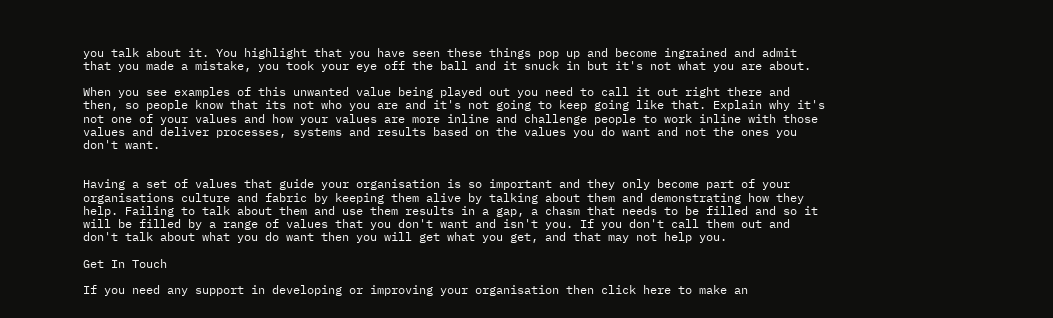you talk about it. You highlight that you have seen these things pop up and become ingrained and admit that you made a mistake, you took your eye off the ball and it snuck in but it's not what you are about.

When you see examples of this unwanted value being played out you need to call it out right there and then, so people know that its not who you are and it's not going to keep going like that. Explain why it's not one of your values and how your values are more inline and challenge people to work inline with those values and deliver processes, systems and results based on the values you do want and not the ones you don't want.


Having a set of values that guide your organisation is so important and they only become part of your organisations culture and fabric by keeping them alive by talking about them and demonstrating how they help. Failing to talk about them and use them results in a gap, a chasm that needs to be filled and so it will be filled by a range of values that you don't want and isn't you. If you don't call them out and don't talk about what you do want then you will get what you get, and that may not help you.

Get In Touch

If you need any support in developing or improving your organisation then click here to make an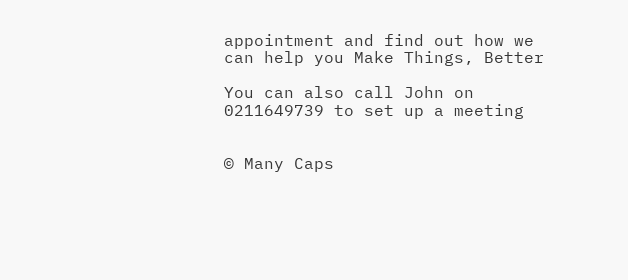appointment and find out how we can help you Make Things, Better

You can also call John on 0211649739 to set up a meeting


© Many Caps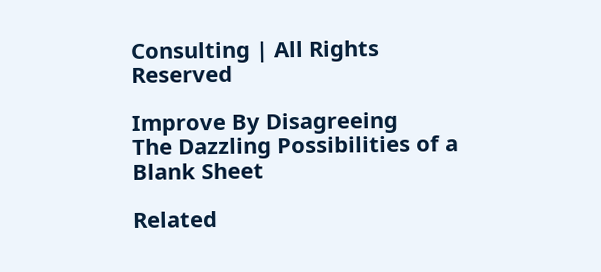Consulting | All Rights Reserved

Improve By Disagreeing
The Dazzling Possibilities of a Blank Sheet

Related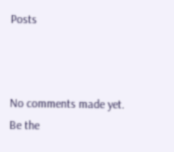Posts



No comments made yet. Be the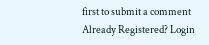first to submit a comment
Already Registered? Login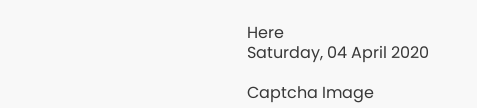Here
Saturday, 04 April 2020

Captcha Image